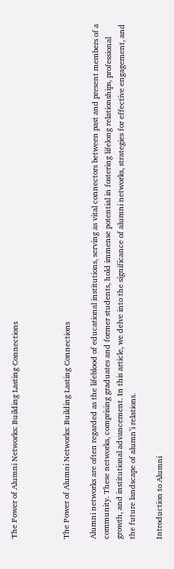The Power of Alumni Networks: Building Lasting Connections



The Power of Alumni Networks: Building Lasting Connections

Alumni networks are often regarded as the lifeblood of educational institutions, serving as vital connectors between past and present members of a community. These networks, comprising graduates and former students, hold immense potential in fostering lifelong relationships, professional growth, and institutional advancement. In this article, we delve into the significance of alumni networks, strategies for effective engagement, and the future landscape of alumn’i relations.

Introduction to Alumni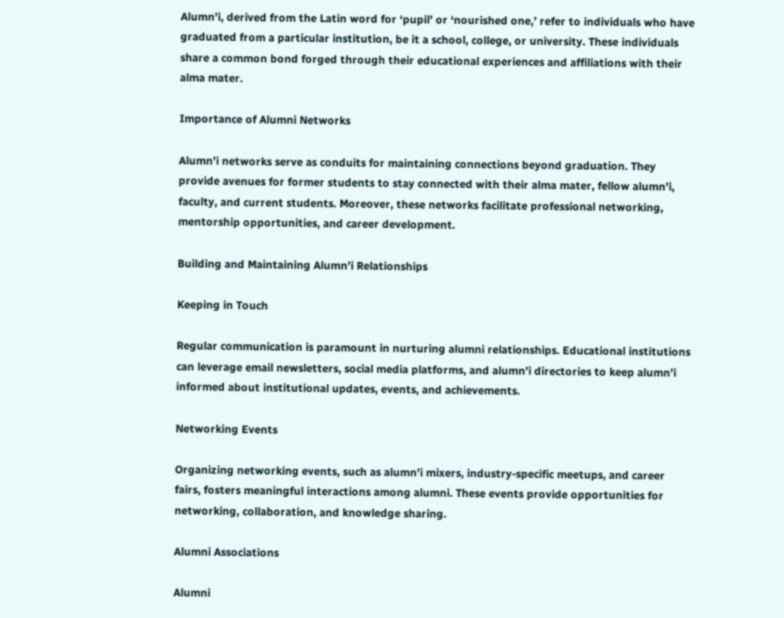Alumn’i, derived from the Latin word for ‘pupil’ or ‘nourished one,’ refer to individuals who have graduated from a particular institution, be it a school, college, or university. These individuals share a common bond forged through their educational experiences and affiliations with their alma mater.

Importance of Alumni Networks

Alumn’i networks serve as conduits for maintaining connections beyond graduation. They provide avenues for former students to stay connected with their alma mater, fellow alumn’i, faculty, and current students. Moreover, these networks facilitate professional networking, mentorship opportunities, and career development.

Building and Maintaining Alumn’i Relationships

Keeping in Touch

Regular communication is paramount in nurturing alumni relationships. Educational institutions can leverage email newsletters, social media platforms, and alumn’i directories to keep alumn’i informed about institutional updates, events, and achievements.

Networking Events

Organizing networking events, such as alumn’i mixers, industry-specific meetups, and career fairs, fosters meaningful interactions among alumni. These events provide opportunities for networking, collaboration, and knowledge sharing.

Alumni Associations

Alumni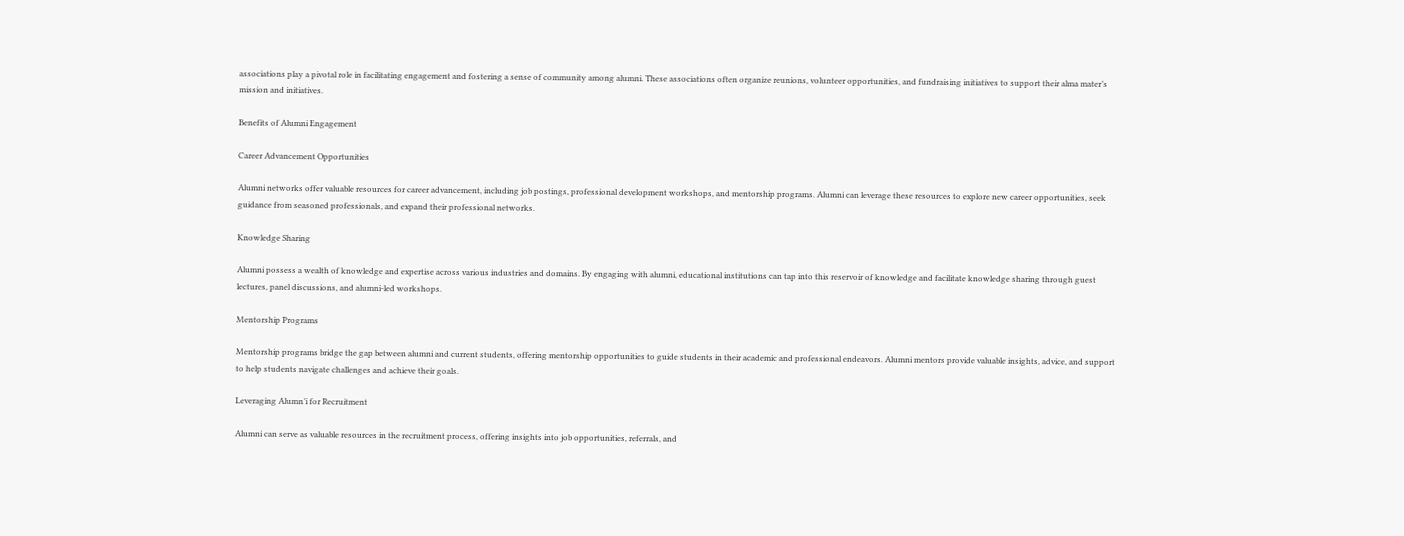associations play a pivotal role in facilitating engagement and fostering a sense of community among alumni. These associations often organize reunions, volunteer opportunities, and fundraising initiatives to support their alma mater’s mission and initiatives.

Benefits of Alumni Engagement

Career Advancement Opportunities

Alumni networks offer valuable resources for career advancement, including job postings, professional development workshops, and mentorship programs. Alumni can leverage these resources to explore new career opportunities, seek guidance from seasoned professionals, and expand their professional networks.

Knowledge Sharing

Alumni possess a wealth of knowledge and expertise across various industries and domains. By engaging with alumni, educational institutions can tap into this reservoir of knowledge and facilitate knowledge sharing through guest lectures, panel discussions, and alumni-led workshops.

Mentorship Programs

Mentorship programs bridge the gap between alumni and current students, offering mentorship opportunities to guide students in their academic and professional endeavors. Alumni mentors provide valuable insights, advice, and support to help students navigate challenges and achieve their goals.

Leveraging Alumn’i for Recruitment

Alumni can serve as valuable resources in the recruitment process, offering insights into job opportunities, referrals, and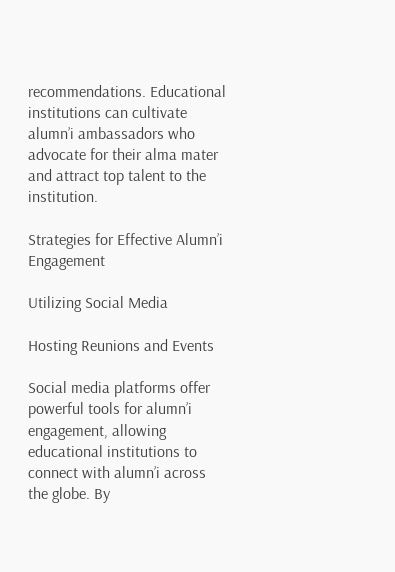recommendations. Educational institutions can cultivate alumn’i ambassadors who advocate for their alma mater and attract top talent to the institution.

Strategies for Effective Alumn’i Engagement

Utilizing Social Media

Hosting Reunions and Events

Social media platforms offer powerful tools for alumn’i engagement, allowing educational institutions to connect with alumn’i across the globe. By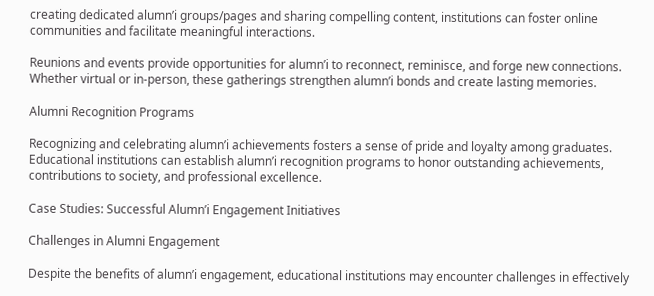creating dedicated alumn’i groups/pages and sharing compelling content, institutions can foster online communities and facilitate meaningful interactions.

Reunions and events provide opportunities for alumn’i to reconnect, reminisce, and forge new connections. Whether virtual or in-person, these gatherings strengthen alumn’i bonds and create lasting memories.

Alumni Recognition Programs

Recognizing and celebrating alumn’i achievements fosters a sense of pride and loyalty among graduates. Educational institutions can establish alumn’i recognition programs to honor outstanding achievements, contributions to society, and professional excellence.

Case Studies: Successful Alumn’i Engagement Initiatives

Challenges in Alumni Engagement

Despite the benefits of alumn’i engagement, educational institutions may encounter challenges in effectively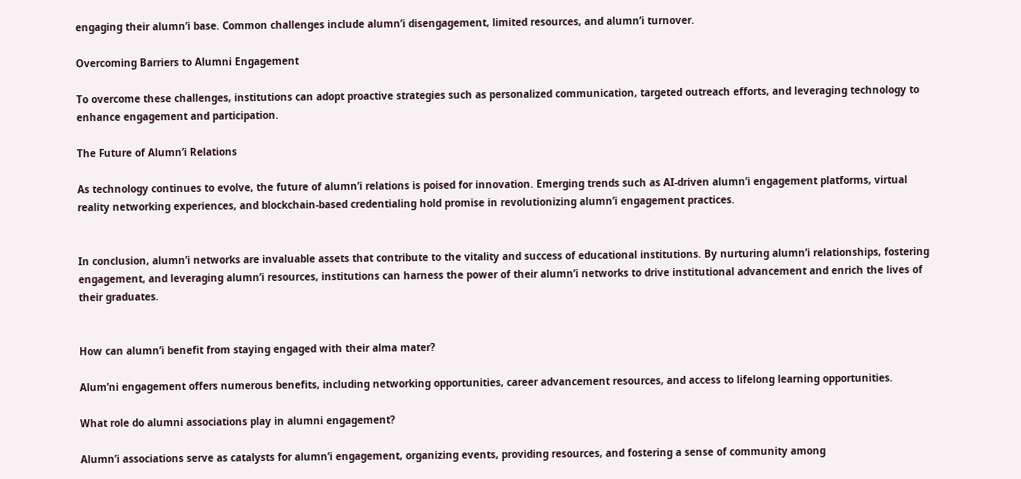engaging their alumn’i base. Common challenges include alumn’i disengagement, limited resources, and alumn’i turnover.

Overcoming Barriers to Alumni Engagement

To overcome these challenges, institutions can adopt proactive strategies such as personalized communication, targeted outreach efforts, and leveraging technology to enhance engagement and participation.

The Future of Alumn’i Relations

As technology continues to evolve, the future of alumn’i relations is poised for innovation. Emerging trends such as AI-driven alumn’i engagement platforms, virtual reality networking experiences, and blockchain-based credentialing hold promise in revolutionizing alumn’i engagement practices.


In conclusion, alumn’i networks are invaluable assets that contribute to the vitality and success of educational institutions. By nurturing alumn’i relationships, fostering engagement, and leveraging alumn’i resources, institutions can harness the power of their alumn’i networks to drive institutional advancement and enrich the lives of their graduates.


How can alumn’i benefit from staying engaged with their alma mater?

Alum’ni engagement offers numerous benefits, including networking opportunities, career advancement resources, and access to lifelong learning opportunities.

What role do alumni associations play in alumni engagement?

Alumn’i associations serve as catalysts for alumn’i engagement, organizing events, providing resources, and fostering a sense of community among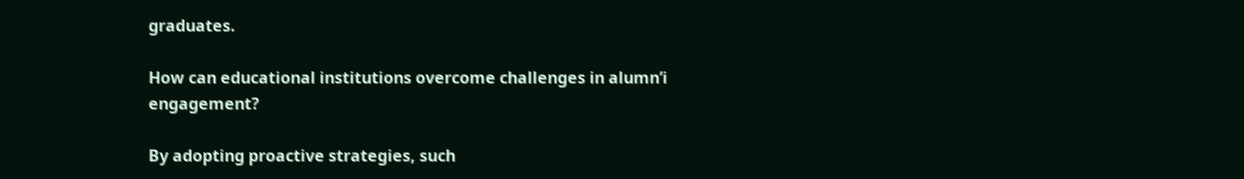graduates.

How can educational institutions overcome challenges in alumn’i engagement?

By adopting proactive strategies, such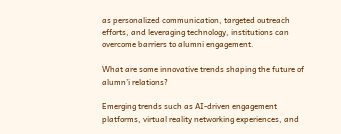as personalized communication, targeted outreach efforts, and leveraging technology, institutions can overcome barriers to alumni engagement.

What are some innovative trends shaping the future of alumn’i relations?

Emerging trends such as AI-driven engagement platforms, virtual reality networking experiences, and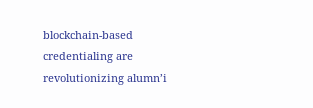blockchain-based credentialing are revolutionizing alumn’i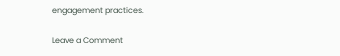engagement practices.

Leave a Comment